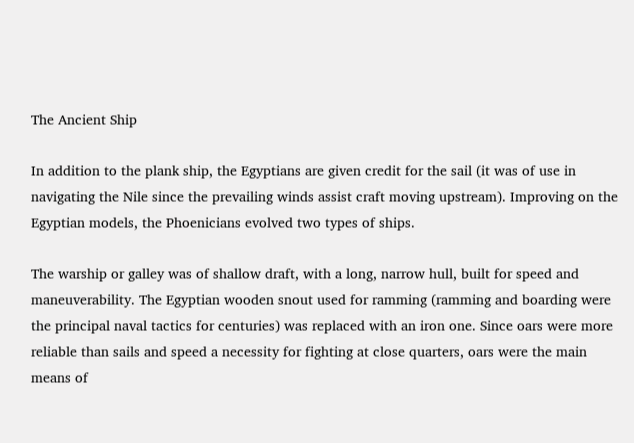The Ancient Ship

In addition to the plank ship, the Egyptians are given credit for the sail (it was of use in navigating the Nile since the prevailing winds assist craft moving upstream). Improving on the Egyptian models, the Phoenicians evolved two types of ships.

The warship or galley was of shallow draft, with a long, narrow hull, built for speed and maneuverability. The Egyptian wooden snout used for ramming (ramming and boarding were the principal naval tactics for centuries) was replaced with an iron one. Since oars were more reliable than sails and speed a necessity for fighting at close quarters, oars were the main means of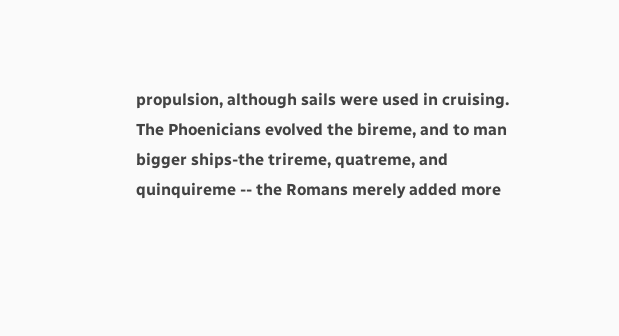propulsion, although sails were used in cruising. The Phoenicians evolved the bireme, and to man bigger ships-the trireme, quatreme, and quinquireme -- the Romans merely added more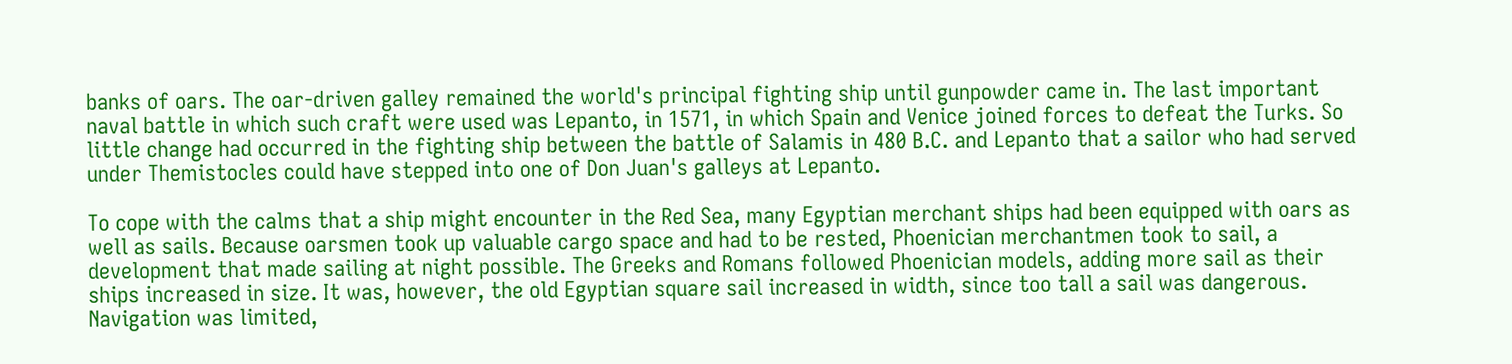banks of oars. The oar-driven galley remained the world's principal fighting ship until gunpowder came in. The last important naval battle in which such craft were used was Lepanto, in 1571, in which Spain and Venice joined forces to defeat the Turks. So little change had occurred in the fighting ship between the battle of Salamis in 480 B.C. and Lepanto that a sailor who had served under Themistocles could have stepped into one of Don Juan's galleys at Lepanto.

To cope with the calms that a ship might encounter in the Red Sea, many Egyptian merchant ships had been equipped with oars as well as sails. Because oarsmen took up valuable cargo space and had to be rested, Phoenician merchantmen took to sail, a development that made sailing at night possible. The Greeks and Romans followed Phoenician models, adding more sail as their ships increased in size. It was, however, the old Egyptian square sail increased in width, since too tall a sail was dangerous. Navigation was limited,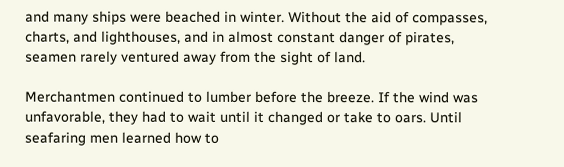and many ships were beached in winter. Without the aid of compasses, charts, and lighthouses, and in almost constant danger of pirates, seamen rarely ventured away from the sight of land.

Merchantmen continued to lumber before the breeze. If the wind was unfavorable, they had to wait until it changed or take to oars. Until seafaring men learned how to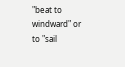"beat to windward" or to "sail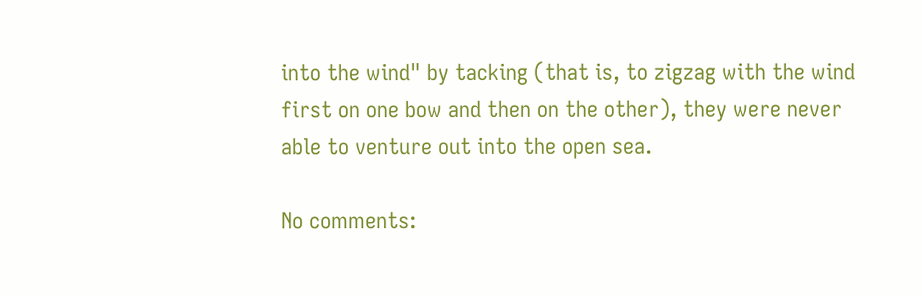into the wind" by tacking (that is, to zigzag with the wind first on one bow and then on the other), they were never able to venture out into the open sea.

No comments: